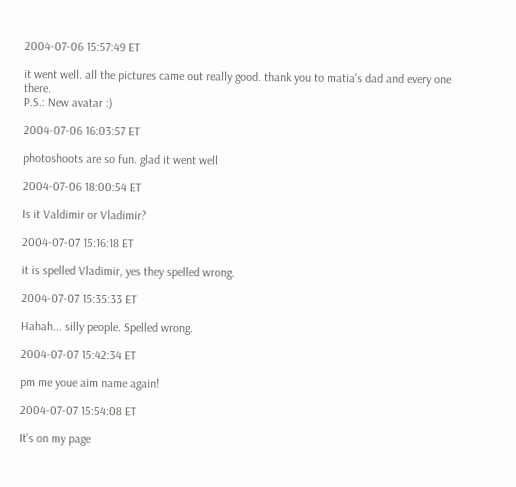2004-07-06 15:57:49 ET

it went well. all the pictures came out really good. thank you to matia's dad and every one there.
P.S.: New avatar :)

2004-07-06 16:03:57 ET

photoshoots are so fun. glad it went well

2004-07-06 18:00:54 ET

Is it Valdimir or Vladimir?

2004-07-07 15:16:18 ET

it is spelled Vladimir, yes they spelled wrong.

2004-07-07 15:35:33 ET

Hahah... silly people. Spelled wrong.

2004-07-07 15:42:34 ET

pm me youe aim name again!

2004-07-07 15:54:08 ET

It's on my page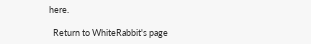here.

  Return to WhiteRabbit's page